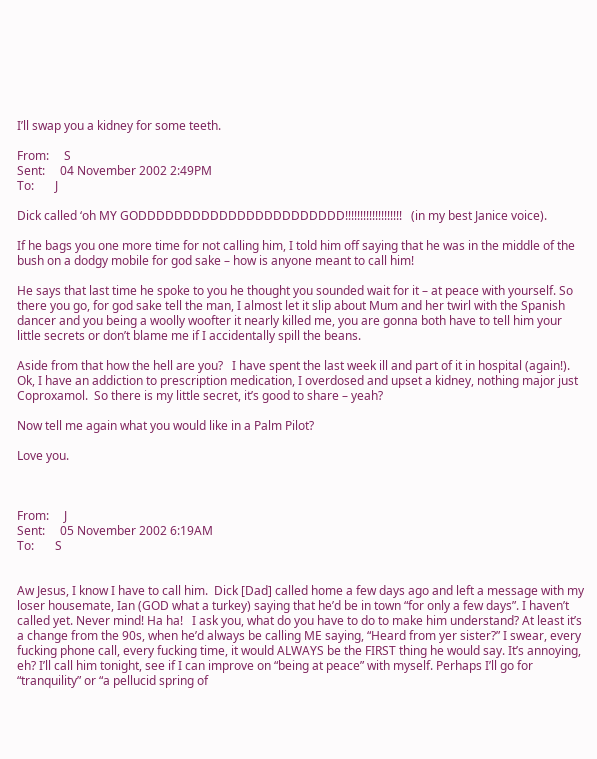I’ll swap you a kidney for some teeth.

From:     S
Sent:     04 November 2002 2:49PM
To:       J

Dick called ‘oh MY GODDDDDDDDDDDDDDDDDDDDDDD!!!!!!!!!!!!!!!!!!!   (in my best Janice voice).

If he bags you one more time for not calling him, I told him off saying that he was in the middle of the bush on a dodgy mobile for god sake – how is anyone meant to call him!

He says that last time he spoke to you he thought you sounded wait for it – at peace with yourself. So there you go, for god sake tell the man, I almost let it slip about Mum and her twirl with the Spanish dancer and you being a woolly woofter it nearly killed me, you are gonna both have to tell him your little secrets or don’t blame me if I accidentally spill the beans.

Aside from that how the hell are you?   I have spent the last week ill and part of it in hospital (again!).  Ok, I have an addiction to prescription medication, I overdosed and upset a kidney, nothing major just Coproxamol.  So there is my little secret, it’s good to share – yeah?

Now tell me again what you would like in a Palm Pilot?

Love you.



From:     J
Sent:     05 November 2002 6:19AM
To:       S


Aw Jesus, I know I have to call him.  Dick [Dad] called home a few days ago and left a message with my loser housemate, Ian (GOD what a turkey) saying that he’d be in town “for only a few days”. I haven’t called yet. Never mind! Ha ha!   I ask you, what do you have to do to make him understand? At least it’s a change from the 90s, when he’d always be calling ME saying, “Heard from yer sister?” I swear, every fucking phone call, every fucking time, it would ALWAYS be the FIRST thing he would say. It’s annoying, eh? I’ll call him tonight, see if I can improve on “being at peace” with myself. Perhaps I’ll go for “tranquility” or “a pellucid spring of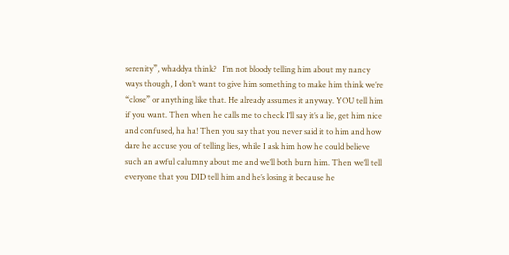serenity”, whaddya think?   I’m not bloody telling him about my nancy ways though, I don’t want to give him something to make him think we’re “close” or anything like that. He already assumes it anyway. YOU tell him if you want. Then when he calls me to check I’ll say it’s a lie, get him nice and confused, ha ha! Then you say that you never said it to him and how dare he accuse you of telling lies, while I ask him how he could believe such an awful calumny about me and we’ll both burn him. Then we’ll tell everyone that you DID tell him and he’s losing it because he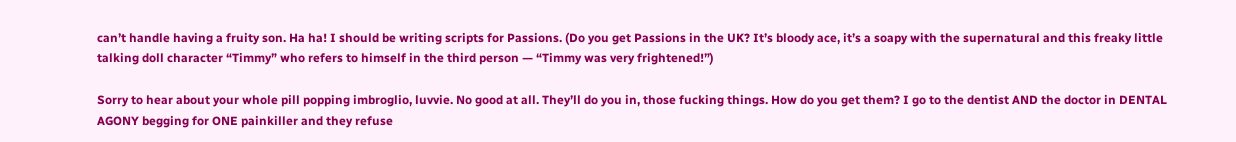can’t handle having a fruity son. Ha ha! I should be writing scripts for Passions. (Do you get Passions in the UK? It’s bloody ace, it’s a soapy with the supernatural and this freaky little talking doll character “Timmy” who refers to himself in the third person — “Timmy was very frightened!”)

Sorry to hear about your whole pill popping imbroglio, luvvie. No good at all. They’ll do you in, those fucking things. How do you get them? I go to the dentist AND the doctor in DENTAL AGONY begging for ONE painkiller and they refuse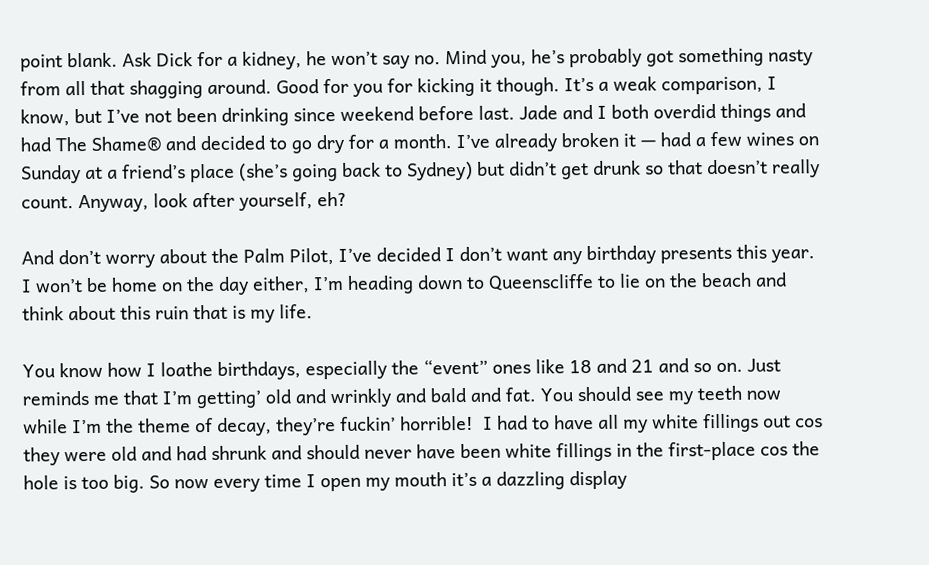point blank. Ask Dick for a kidney, he won’t say no. Mind you, he’s probably got something nasty from all that shagging around. Good for you for kicking it though. It’s a weak comparison, I know, but I’ve not been drinking since weekend before last. Jade and I both overdid things and had The Shame® and decided to go dry for a month. I’ve already broken it — had a few wines on Sunday at a friend’s place (she’s going back to Sydney) but didn’t get drunk so that doesn’t really count. Anyway, look after yourself, eh?

And don’t worry about the Palm Pilot, I’ve decided I don’t want any birthday presents this year. I won’t be home on the day either, I’m heading down to Queenscliffe to lie on the beach and think about this ruin that is my life.

You know how I loathe birthdays, especially the “event” ones like 18 and 21 and so on. Just reminds me that I’m getting’ old and wrinkly and bald and fat. You should see my teeth now while I’m the theme of decay, they’re fuckin’ horrible!  I had to have all my white fillings out cos they were old and had shrunk and should never have been white fillings in the first-place cos the hole is too big. So now every time I open my mouth it’s a dazzling display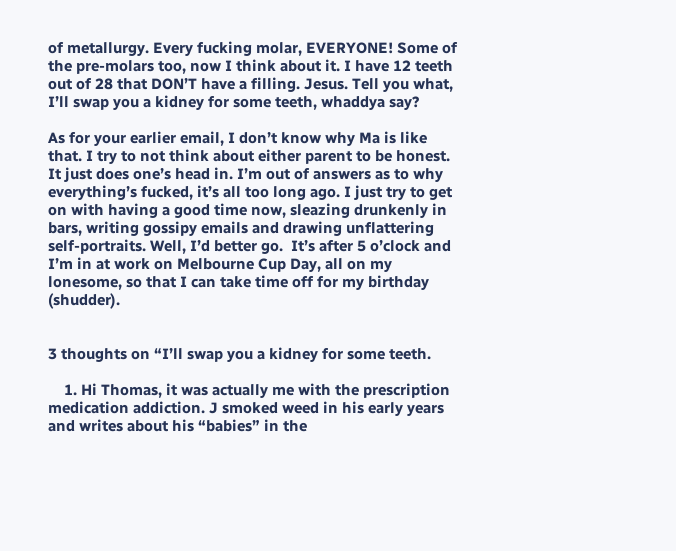of metallurgy. Every fucking molar, EVERYONE! Some of the pre-molars too, now I think about it. I have 12 teeth out of 28 that DON’T have a filling. Jesus. Tell you what, I’ll swap you a kidney for some teeth, whaddya say?

As for your earlier email, I don’t know why Ma is like that. I try to not think about either parent to be honest. It just does one’s head in. I’m out of answers as to why everything’s fucked, it’s all too long ago. I just try to get on with having a good time now, sleazing drunkenly in bars, writing gossipy emails and drawing unflattering self-portraits. Well, I’d better go.  It’s after 5 o’clock and I’m in at work on Melbourne Cup Day, all on my lonesome, so that I can take time off for my birthday (shudder).


3 thoughts on “I’ll swap you a kidney for some teeth.

    1. Hi Thomas, it was actually me with the prescription medication addiction. J smoked weed in his early years and writes about his “babies” in the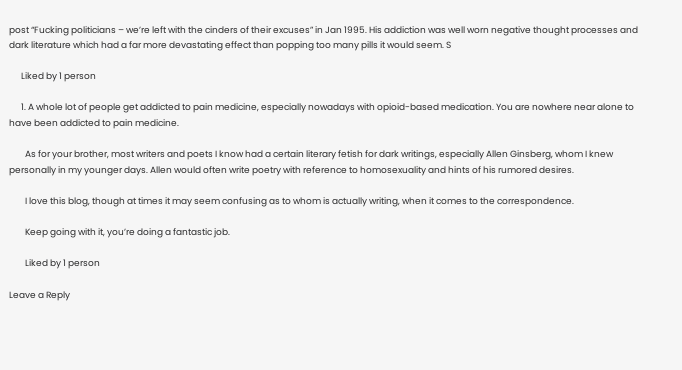post “Fucking politicians – we’re left with the cinders of their excuses” in Jan 1995. His addiction was well worn negative thought processes and dark literature which had a far more devastating effect than popping too many pills it would seem. S

      Liked by 1 person

      1. A whole lot of people get addicted to pain medicine, especially nowadays with opioid-based medication. You are nowhere near alone to have been addicted to pain medicine.

        As for your brother, most writers and poets I know had a certain literary fetish for dark writings, especially Allen Ginsberg, whom I knew personally in my younger days. Allen would often write poetry with reference to homosexuality and hints of his rumored desires.

        I love this blog, though at times it may seem confusing as to whom is actually writing, when it comes to the correspondence.

        Keep going with it, you’re doing a fantastic job.

        Liked by 1 person

Leave a Reply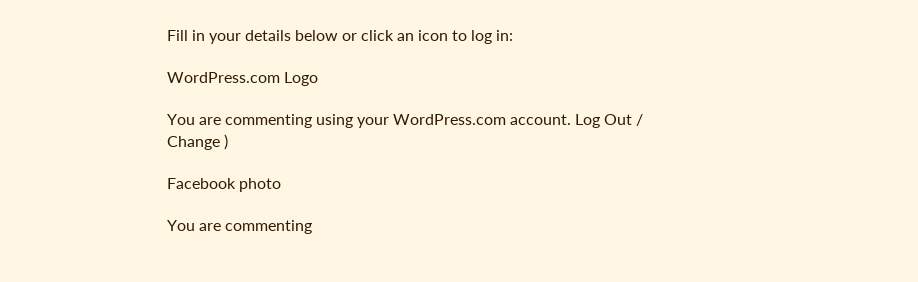Fill in your details below or click an icon to log in:

WordPress.com Logo

You are commenting using your WordPress.com account. Log Out /  Change )

Facebook photo

You are commenting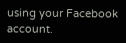using your Facebook account.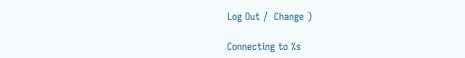Log Out /  Change )

Connecting to %s